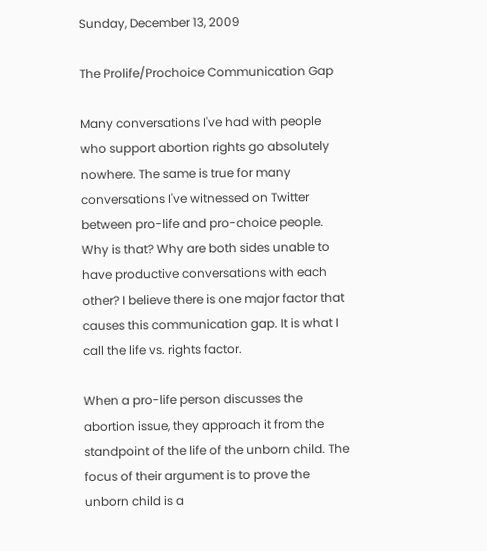Sunday, December 13, 2009

The Prolife/Prochoice Communication Gap

Many conversations I've had with people who support abortion rights go absolutely nowhere. The same is true for many conversations I've witnessed on Twitter between pro-life and pro-choice people. Why is that? Why are both sides unable to have productive conversations with each other? I believe there is one major factor that causes this communication gap. It is what I call the life vs. rights factor.

When a pro-life person discusses the abortion issue, they approach it from the standpoint of the life of the unborn child. The focus of their argument is to prove the unborn child is a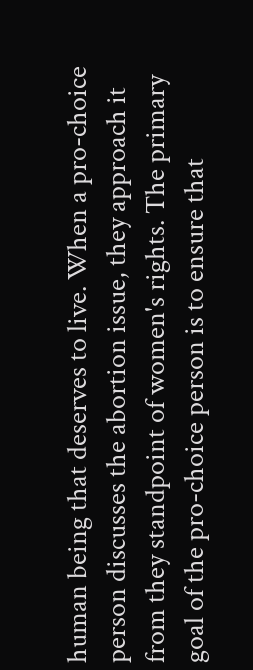human being that deserves to live. When a pro-choice person discusses the abortion issue, they approach it from they standpoint of women's rights. The primary goal of the pro-choice person is to ensure that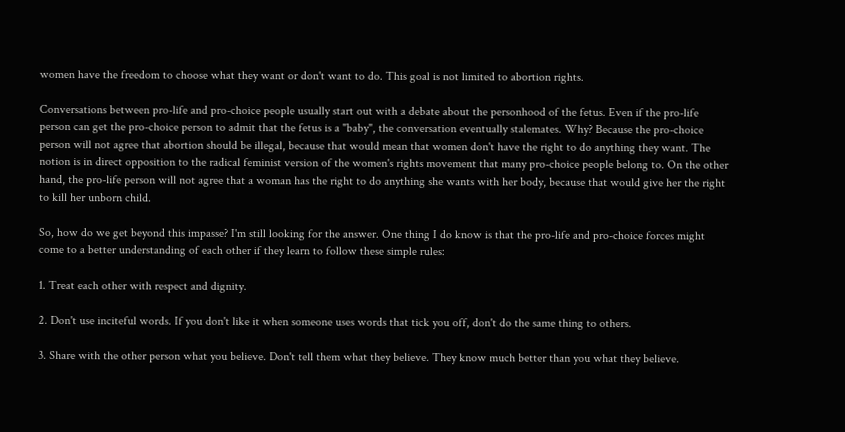women have the freedom to choose what they want or don't want to do. This goal is not limited to abortion rights.

Conversations between pro-life and pro-choice people usually start out with a debate about the personhood of the fetus. Even if the pro-life person can get the pro-choice person to admit that the fetus is a "baby", the conversation eventually stalemates. Why? Because the pro-choice person will not agree that abortion should be illegal, because that would mean that women don't have the right to do anything they want. The notion is in direct opposition to the radical feminist version of the women's rights movement that many pro-choice people belong to. On the other hand, the pro-life person will not agree that a woman has the right to do anything she wants with her body, because that would give her the right to kill her unborn child.

So, how do we get beyond this impasse? I'm still looking for the answer. One thing I do know is that the pro-life and pro-choice forces might come to a better understanding of each other if they learn to follow these simple rules:

1. Treat each other with respect and dignity.

2. Don't use inciteful words. If you don't like it when someone uses words that tick you off, don't do the same thing to others.

3. Share with the other person what you believe. Don't tell them what they believe. They know much better than you what they believe.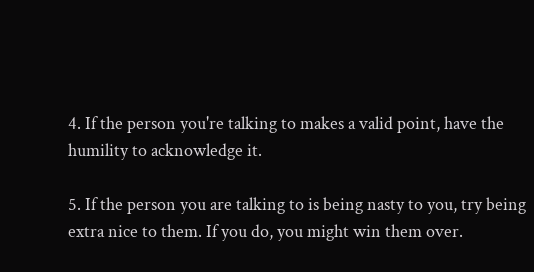4. If the person you're talking to makes a valid point, have the humility to acknowledge it.

5. If the person you are talking to is being nasty to you, try being extra nice to them. If you do, you might win them over.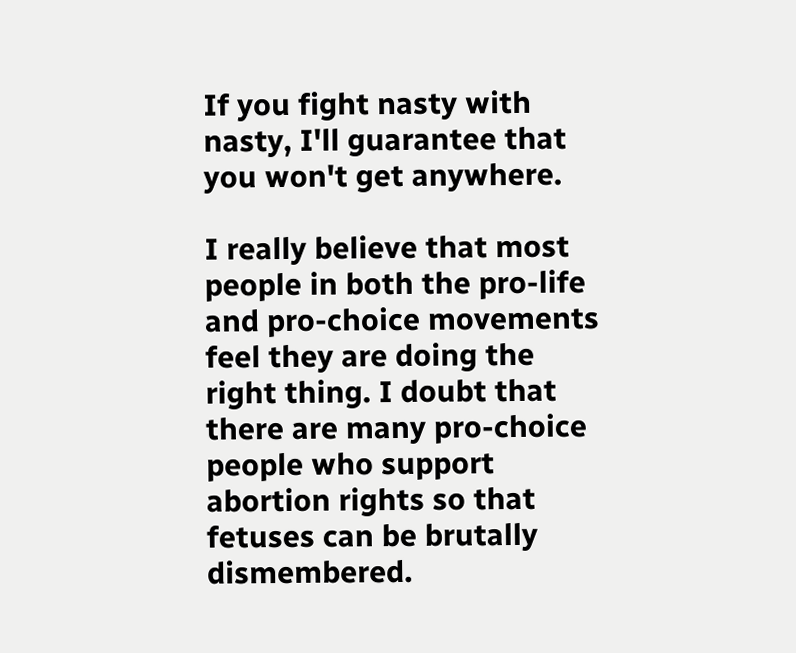If you fight nasty with nasty, I'll guarantee that you won't get anywhere.

I really believe that most people in both the pro-life and pro-choice movements feel they are doing the right thing. I doubt that there are many pro-choice people who support abortion rights so that fetuses can be brutally dismembered.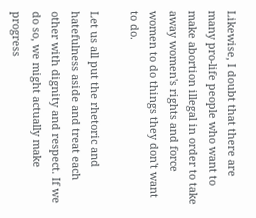Likewise, I doubt that there are many pro-life people who want to make abortion illegal in order to take away women's rights and force women to do things they don't want to do.

Let us all put the rhetoric and hatefulness aside and treat each other with dignity and respect. If we do so, we might actually make progress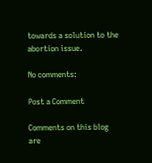towards a solution to the abortion issue.

No comments:

Post a Comment

Comments on this blog are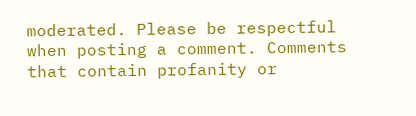moderated. Please be respectful when posting a comment. Comments that contain profanity or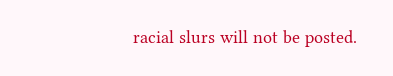racial slurs will not be posted.